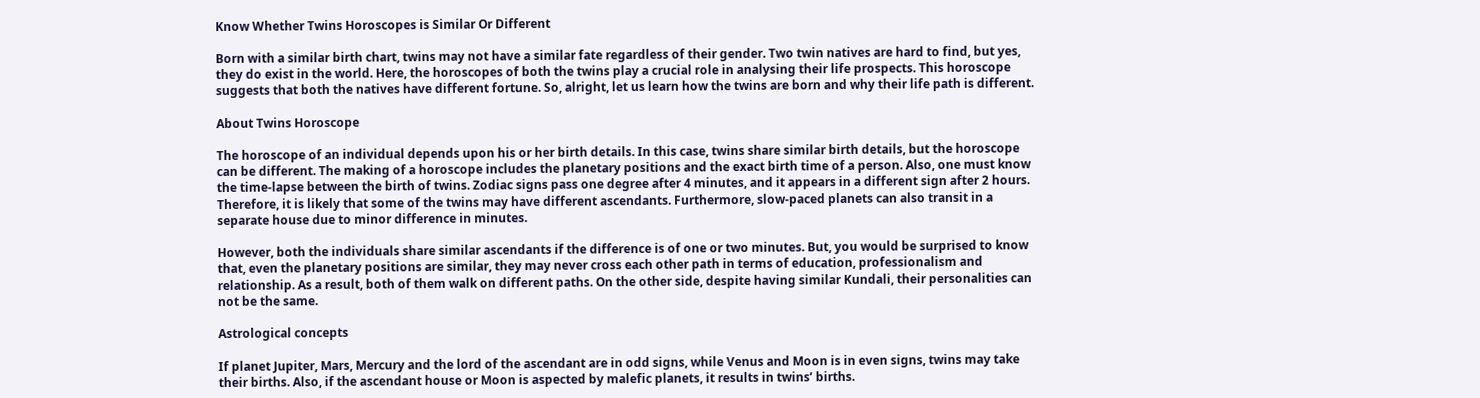Know Whether Twins Horoscopes is Similar Or Different

Born with a similar birth chart, twins may not have a similar fate regardless of their gender. Two twin natives are hard to find, but yes, they do exist in the world. Here, the horoscopes of both the twins play a crucial role in analysing their life prospects. This horoscope suggests that both the natives have different fortune. So, alright, let us learn how the twins are born and why their life path is different.

About Twins Horoscope

The horoscope of an individual depends upon his or her birth details. In this case, twins share similar birth details, but the horoscope can be different. The making of a horoscope includes the planetary positions and the exact birth time of a person. Also, one must know the time-lapse between the birth of twins. Zodiac signs pass one degree after 4 minutes, and it appears in a different sign after 2 hours. Therefore, it is likely that some of the twins may have different ascendants. Furthermore, slow-paced planets can also transit in a separate house due to minor difference in minutes.

However, both the individuals share similar ascendants if the difference is of one or two minutes. But, you would be surprised to know that, even the planetary positions are similar, they may never cross each other path in terms of education, professionalism and relationship. As a result, both of them walk on different paths. On the other side, despite having similar Kundali, their personalities can not be the same.

Astrological concepts

If planet Jupiter, Mars, Mercury and the lord of the ascendant are in odd signs, while Venus and Moon is in even signs, twins may take their births. Also, if the ascendant house or Moon is aspected by malefic planets, it results in twins’ births.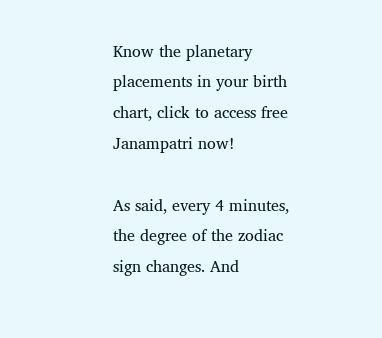Know the planetary placements in your birth chart, click to access free Janampatri now!

As said, every 4 minutes, the degree of the zodiac sign changes. And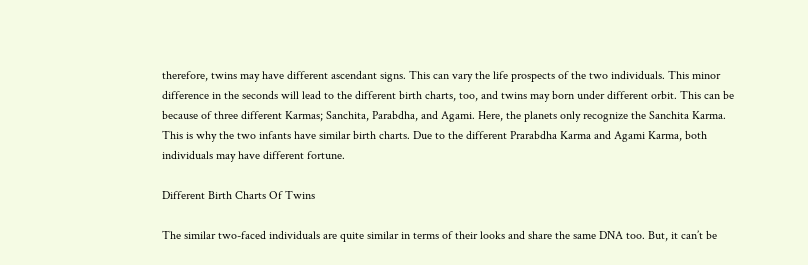therefore, twins may have different ascendant signs. This can vary the life prospects of the two individuals. This minor difference in the seconds will lead to the different birth charts, too, and twins may born under different orbit. This can be because of three different Karmas; Sanchita, Parabdha, and Agami. Here, the planets only recognize the Sanchita Karma. This is why the two infants have similar birth charts. Due to the different Prarabdha Karma and Agami Karma, both individuals may have different fortune.

Different Birth Charts Of Twins

The similar two-faced individuals are quite similar in terms of their looks and share the same DNA too. But, it can’t be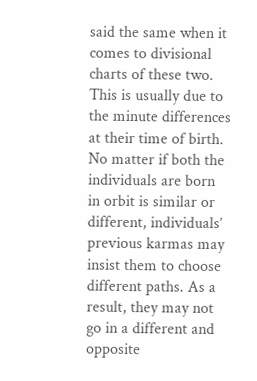said the same when it comes to divisional charts of these two. This is usually due to the minute differences at their time of birth. No matter if both the individuals are born in orbit is similar or different, individuals’ previous karmas may insist them to choose different paths. As a result, they may not go in a different and opposite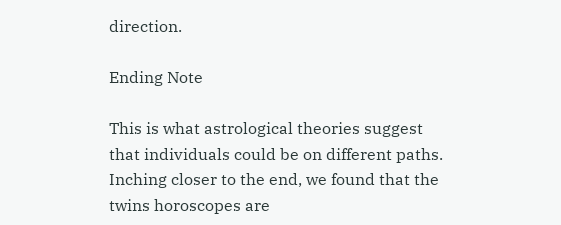direction.

Ending Note

This is what astrological theories suggest that individuals could be on different paths. Inching closer to the end, we found that the twins horoscopes are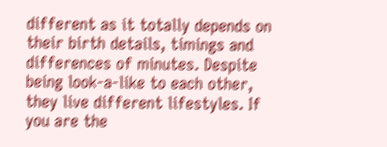different as it totally depends on their birth details, timings and differences of minutes. Despite being look-a-like to each other, they live different lifestyles. If you are the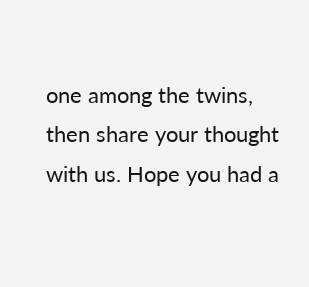one among the twins, then share your thought with us. Hope you had a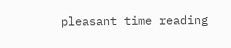pleasant time reading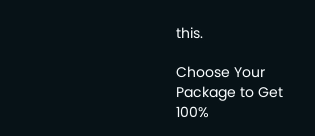this.

Choose Your Package to Get 100%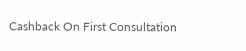Cashback On First Consultation